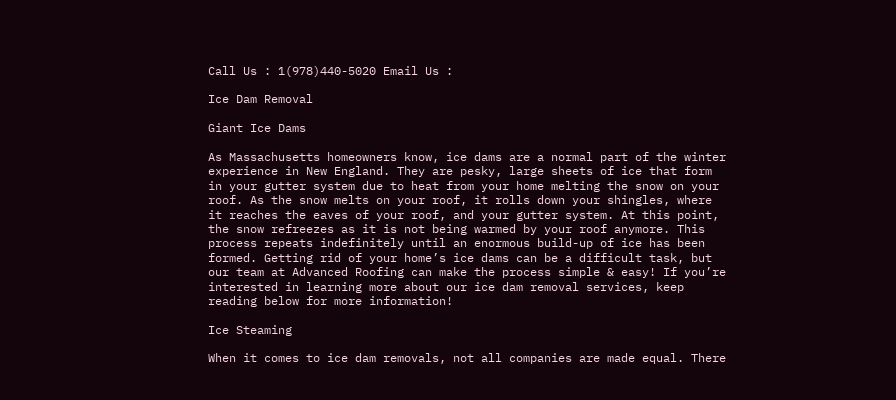Call Us : 1(978)440-5020 Email Us :

Ice Dam Removal

Giant Ice Dams

As Massachusetts homeowners know, ice dams are a normal part of the winter experience in New England. They are pesky, large sheets of ice that form in your gutter system due to heat from your home melting the snow on your roof. As the snow melts on your roof, it rolls down your shingles, where it reaches the eaves of your roof, and your gutter system. At this point, the snow refreezes as it is not being warmed by your roof anymore. This process repeats indefinitely until an enormous build-up of ice has been formed. Getting rid of your home’s ice dams can be a difficult task, but our team at Advanced Roofing can make the process simple & easy! If you’re interested in learning more about our ice dam removal services, keep reading below for more information!

Ice Steaming

When it comes to ice dam removals, not all companies are made equal. There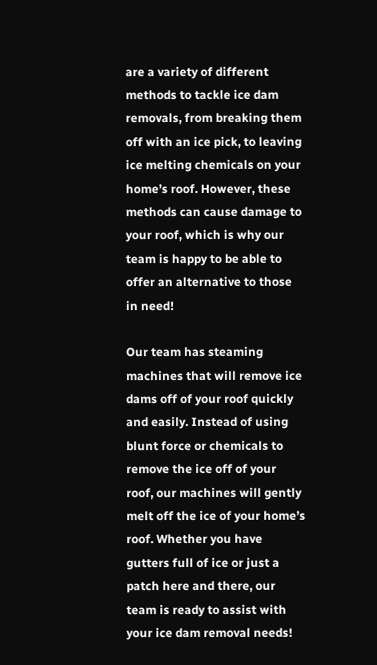are a variety of different methods to tackle ice dam removals, from breaking them off with an ice pick, to leaving ice melting chemicals on your home’s roof. However, these methods can cause damage to your roof, which is why our team is happy to be able to offer an alternative to those in need!

Our team has steaming machines that will remove ice dams off of your roof quickly and easily. Instead of using blunt force or chemicals to remove the ice off of your roof, our machines will gently melt off the ice of your home’s roof. Whether you have gutters full of ice or just a patch here and there, our team is ready to assist with your ice dam removal needs!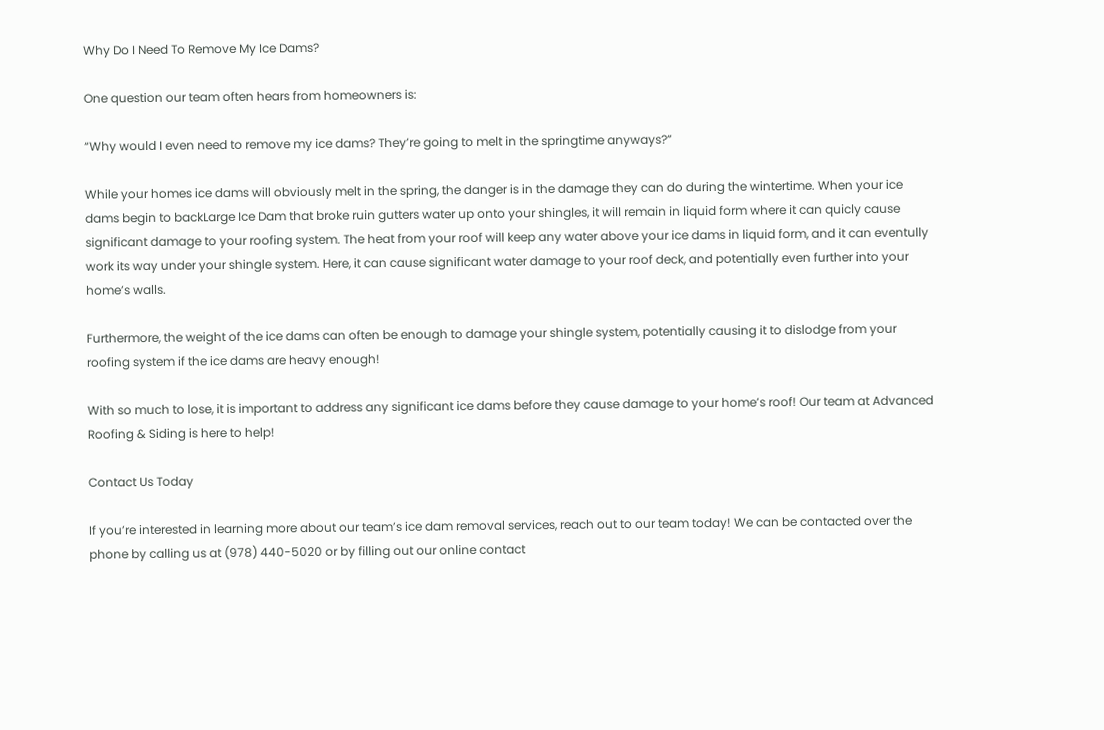Why Do I Need To Remove My Ice Dams?

One question our team often hears from homeowners is:

“Why would I even need to remove my ice dams? They’re going to melt in the springtime anyways?”

While your homes ice dams will obviously melt in the spring, the danger is in the damage they can do during the wintertime. When your ice dams begin to backLarge Ice Dam that broke ruin gutters water up onto your shingles, it will remain in liquid form where it can quicly cause significant damage to your roofing system. The heat from your roof will keep any water above your ice dams in liquid form, and it can eventully work its way under your shingle system. Here, it can cause significant water damage to your roof deck, and potentially even further into your home’s walls.

Furthermore, the weight of the ice dams can often be enough to damage your shingle system, potentially causing it to dislodge from your roofing system if the ice dams are heavy enough!

With so much to lose, it is important to address any significant ice dams before they cause damage to your home’s roof! Our team at Advanced Roofing & Siding is here to help!

Contact Us Today

If you’re interested in learning more about our team’s ice dam removal services, reach out to our team today! We can be contacted over the phone by calling us at (978) 440-5020 or by filling out our online contact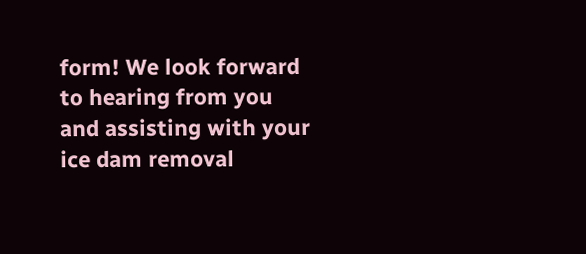form! We look forward to hearing from you and assisting with your ice dam removal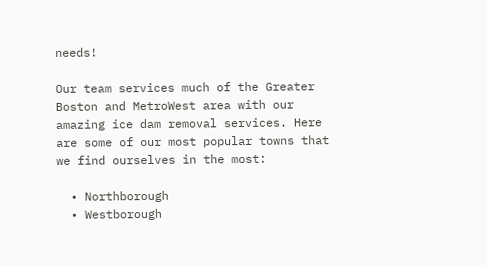needs!

Our team services much of the Greater Boston and MetroWest area with our amazing ice dam removal services. Here are some of our most popular towns that we find ourselves in the most:

  • Northborough
  • Westborough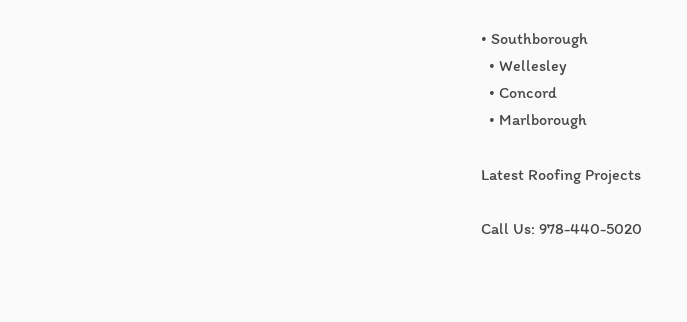• Southborough
  • Wellesley
  • Concord
  • Marlborough

Latest Roofing Projects

Call Us: 978-440-5020